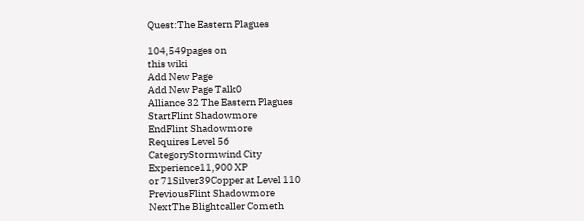Quest:The Eastern Plagues

104,549pages on
this wiki
Add New Page
Add New Page Talk0
Alliance 32 The Eastern Plagues
StartFlint Shadowmore
EndFlint Shadowmore
Requires Level 56
CategoryStormwind City
Experience11,900 XP
or 71Silver39Copper at Level 110
PreviousFlint Shadowmore
NextThe Blightcaller Cometh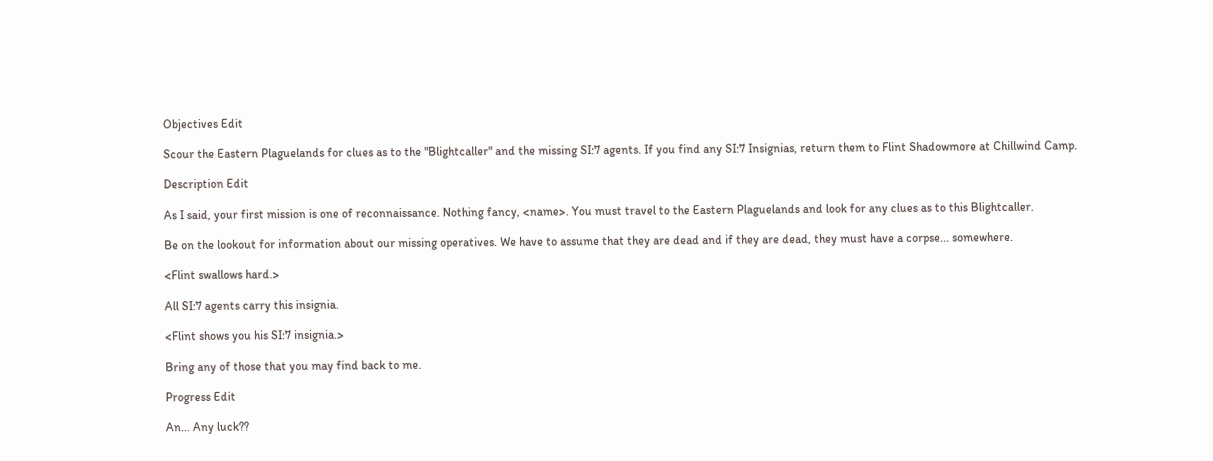Objectives Edit

Scour the Eastern Plaguelands for clues as to the "Blightcaller" and the missing SI:7 agents. If you find any SI:7 Insignias, return them to Flint Shadowmore at Chillwind Camp.

Description Edit

As I said, your first mission is one of reconnaissance. Nothing fancy, <name>. You must travel to the Eastern Plaguelands and look for any clues as to this Blightcaller.

Be on the lookout for information about our missing operatives. We have to assume that they are dead and if they are dead, they must have a corpse... somewhere.

<Flint swallows hard.>

All SI:7 agents carry this insignia.

<Flint shows you his SI:7 insignia.>

Bring any of those that you may find back to me.

Progress Edit

An... Any luck??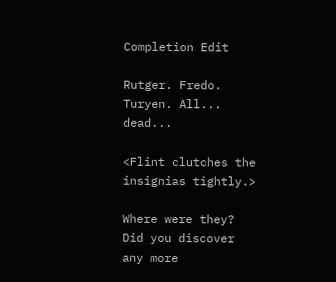Completion Edit

Rutger. Fredo. Turyen. All... dead...

<Flint clutches the insignias tightly.>

Where were they? Did you discover any more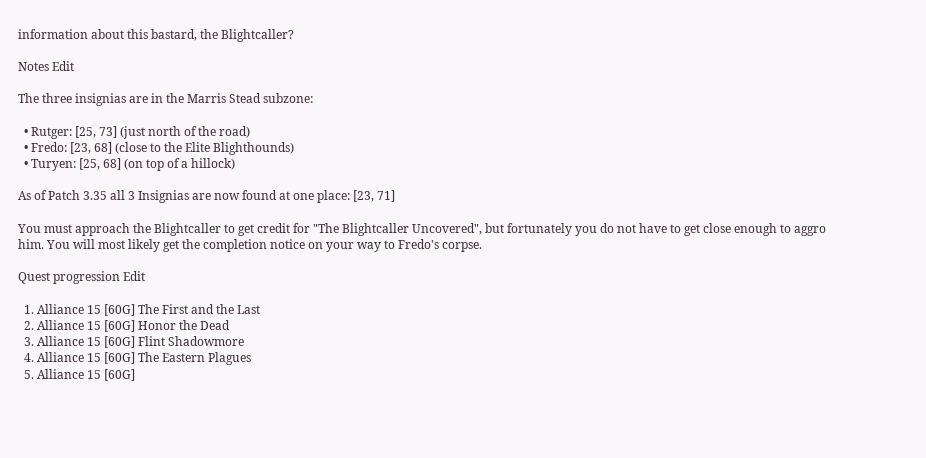information about this bastard, the Blightcaller?

Notes Edit

The three insignias are in the Marris Stead subzone:

  • Rutger: [25, 73] (just north of the road)
  • Fredo: [23, 68] (close to the Elite Blighthounds)
  • Turyen: [25, 68] (on top of a hillock)

As of Patch 3.35 all 3 Insignias are now found at one place: [23, 71]

You must approach the Blightcaller to get credit for "The Blightcaller Uncovered", but fortunately you do not have to get close enough to aggro him. You will most likely get the completion notice on your way to Fredo's corpse.

Quest progression Edit

  1. Alliance 15 [60G] The First and the Last
  2. Alliance 15 [60G] Honor the Dead
  3. Alliance 15 [60G] Flint Shadowmore
  4. Alliance 15 [60G] The Eastern Plagues
  5. Alliance 15 [60G]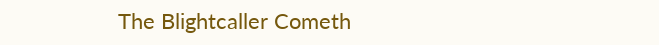The Blightcaller Cometh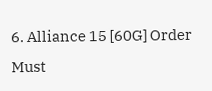6. Alliance 15 [60G] Order Must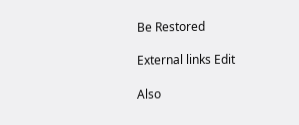Be Restored

External links Edit

Also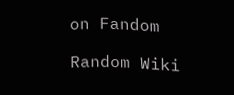on Fandom

Random Wiki